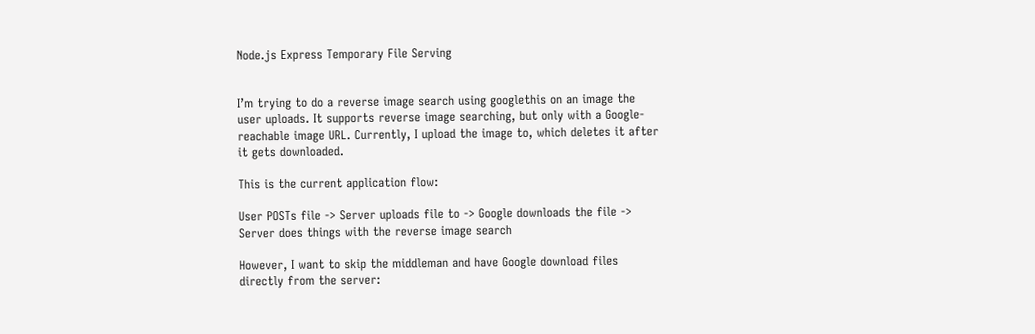Node.js Express Temporary File Serving


I’m trying to do a reverse image search using googlethis on an image the user uploads. It supports reverse image searching, but only with a Google-reachable image URL. Currently, I upload the image to, which deletes it after it gets downloaded.

This is the current application flow:

User POSTs file -> Server uploads file to -> Google downloads the file -> Server does things with the reverse image search

However, I want to skip the middleman and have Google download files directly from the server: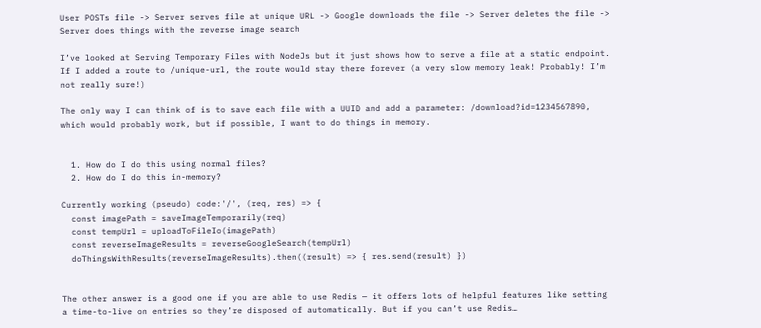User POSTs file -> Server serves file at unique URL -> Google downloads the file -> Server deletes the file -> Server does things with the reverse image search

I’ve looked at Serving Temporary Files with NodeJs but it just shows how to serve a file at a static endpoint. If I added a route to /unique-url, the route would stay there forever (a very slow memory leak! Probably! I’m not really sure!)

The only way I can think of is to save each file with a UUID and add a parameter: /download?id=1234567890, which would probably work, but if possible, I want to do things in memory.


  1. How do I do this using normal files?
  2. How do I do this in-memory?

Currently working (pseudo) code:'/', (req, res) => {
  const imagePath = saveImageTemporarily(req)
  const tempUrl = uploadToFileIo(imagePath)
  const reverseImageResults = reverseGoogleSearch(tempUrl)
  doThingsWithResults(reverseImageResults).then((result) => { res.send(result) })


The other answer is a good one if you are able to use Redis — it offers lots of helpful features like setting a time-to-live on entries so they’re disposed of automatically. But if you can’t use Redis…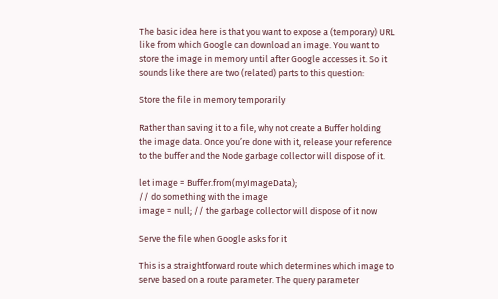The basic idea here is that you want to expose a (temporary) URL like from which Google can download an image. You want to store the image in memory until after Google accesses it. So it sounds like there are two (related) parts to this question:

Store the file in memory temporarily

Rather than saving it to a file, why not create a Buffer holding the image data. Once you’re done with it, release your reference to the buffer and the Node garbage collector will dispose of it.

let image = Buffer.from(myImageData);
// do something with the image
image = null; // the garbage collector will dispose of it now

Serve the file when Google asks for it

This is a straightforward route which determines which image to serve based on a route parameter. The query parameter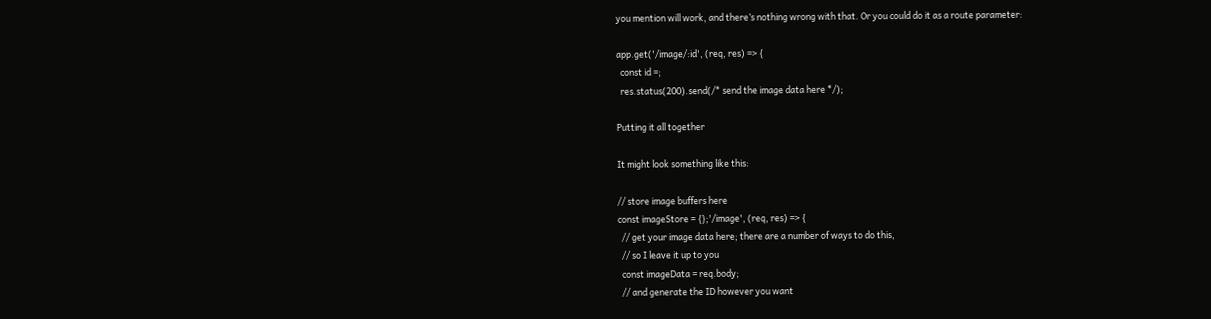you mention will work, and there’s nothing wrong with that. Or you could do it as a route parameter:

app.get('/image/:id', (req, res) => {
  const id =;
  res.status(200).send(/* send the image data here */);

Putting it all together

It might look something like this:

// store image buffers here
const imageStore = {};'/image', (req, res) => {
  // get your image data here; there are a number of ways to do this,
  // so I leave it up to you
  const imageData = req.body;
  // and generate the ID however you want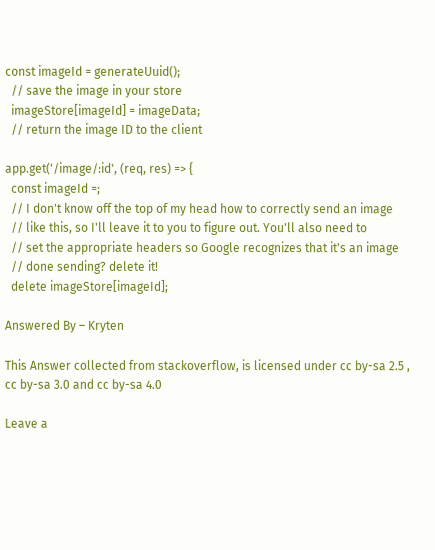const imageId = generateUuid();
  // save the image in your store
  imageStore[imageId] = imageData;
  // return the image ID to the client

app.get('/image/:id', (req, res) => {
  const imageId =;
  // I don't know off the top of my head how to correctly send an image
  // like this, so I'll leave it to you to figure out. You'll also need to
  // set the appropriate headers so Google recognizes that it's an image
  // done sending? delete it!
  delete imageStore[imageId];

Answered By – Kryten

This Answer collected from stackoverflow, is licensed under cc by-sa 2.5 , cc by-sa 3.0 and cc by-sa 4.0

Leave a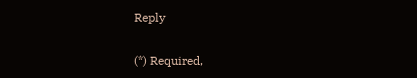Reply

(*) Required,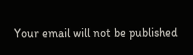Your email will not be published